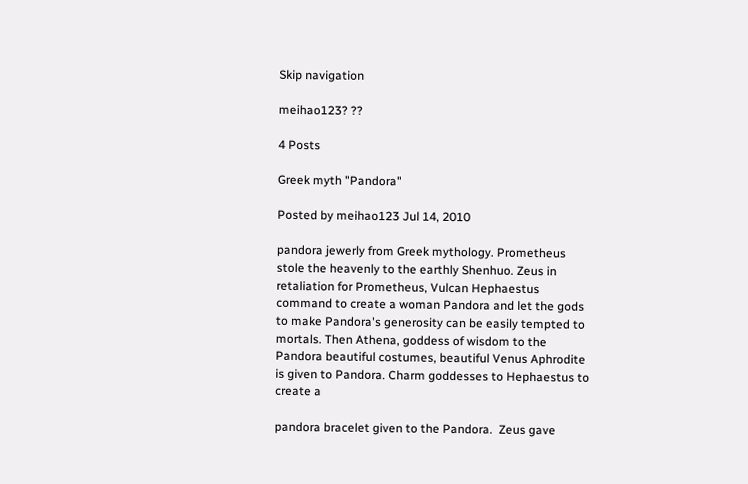Skip navigation

meihao123? ??

4 Posts

Greek myth "Pandora"

Posted by meihao123 Jul 14, 2010

pandora jewerly from Greek mythology. Prometheus stole the heavenly to the earthly Shenhuo. Zeus in retaliation for Prometheus, Vulcan Hephaestus command to create a woman Pandora and let the gods to make Pandora's generosity can be easily tempted to mortals. Then Athena, goddess of wisdom to the Pandora beautiful costumes, beautiful Venus Aphrodite is given to Pandora. Charm goddesses to Hephaestus to create a

pandora bracelet given to the Pandora.  Zeus gave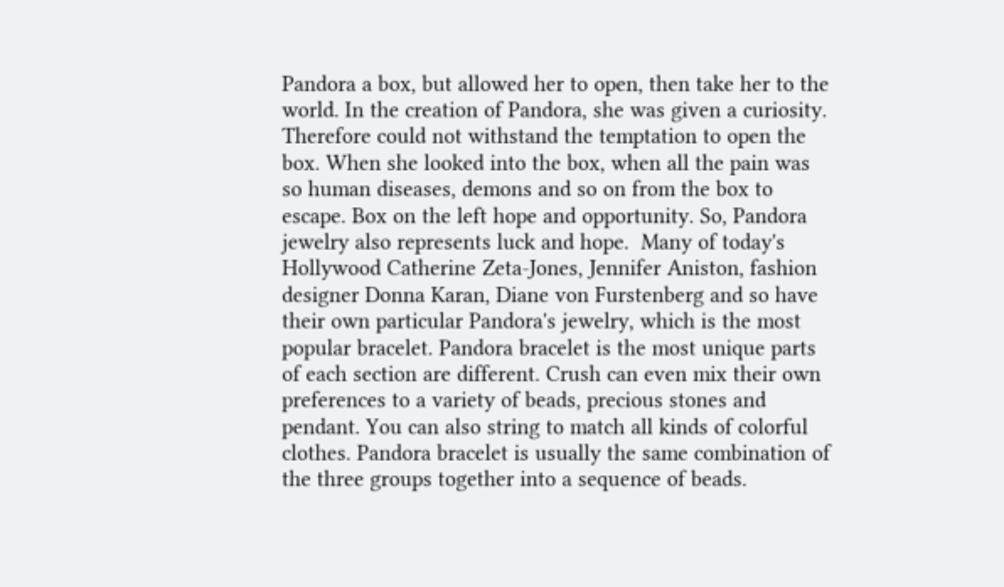Pandora a box, but allowed her to open, then take her to the world. In the creation of Pandora, she was given a curiosity. Therefore could not withstand the temptation to open the box. When she looked into the box, when all the pain was so human diseases, demons and so on from the box to escape. Box on the left hope and opportunity. So, Pandora jewelry also represents luck and hope.  Many of today's Hollywood Catherine Zeta-Jones, Jennifer Aniston, fashion designer Donna Karan, Diane von Furstenberg and so have their own particular Pandora's jewelry, which is the most popular bracelet. Pandora bracelet is the most unique parts of each section are different. Crush can even mix their own preferences to a variety of beads, precious stones and pendant. You can also string to match all kinds of colorful clothes. Pandora bracelet is usually the same combination of the three groups together into a sequence of beads.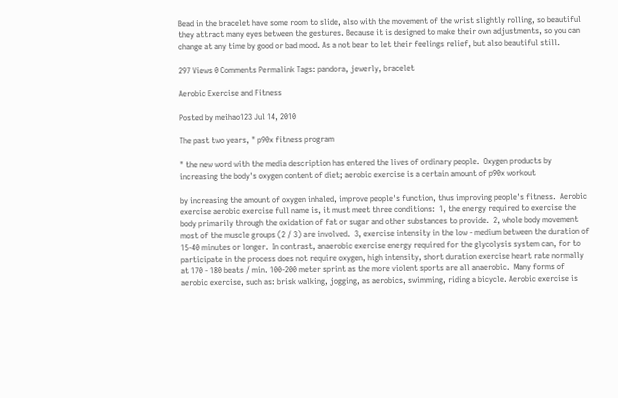Bead in the bracelet have some room to slide, also with the movement of the wrist slightly rolling, so beautiful they attract many eyes between the gestures. Because it is designed to make their own adjustments, so you can change at any time by good or bad mood. As a not bear to let their feelings relief, but also beautiful still.

297 Views 0 Comments Permalink Tags: pandora, jewerly, bracelet

Aerobic Exercise and Fitness

Posted by meihao123 Jul 14, 2010

The past two years, " p90x fitness program

" the new word with the media description has entered the lives of ordinary people.  Oxygen products by increasing the body's oxygen content of diet; aerobic exercise is a certain amount of p90x workout

by increasing the amount of oxygen inhaled, improve people's function, thus improving people's fitness.  Aerobic exercise aerobic exercise full name is, it must meet three conditions:  1, the energy required to exercise the body primarily through the oxidation of fat or sugar and other substances to provide.  2, whole body movement most of the muscle groups (2 / 3) are involved.  3, exercise intensity in the low - medium between the duration of 15-40 minutes or longer.  In contrast, anaerobic exercise energy required for the glycolysis system can, for to participate in the process does not require oxygen, high intensity, short duration exercise heart rate normally at 170 - 180 beats / min. 100-200 meter sprint as the more violent sports are all anaerobic.  Many forms of aerobic exercise, such as: brisk walking, jogging, as aerobics, swimming, riding a bicycle. Aerobic exercise is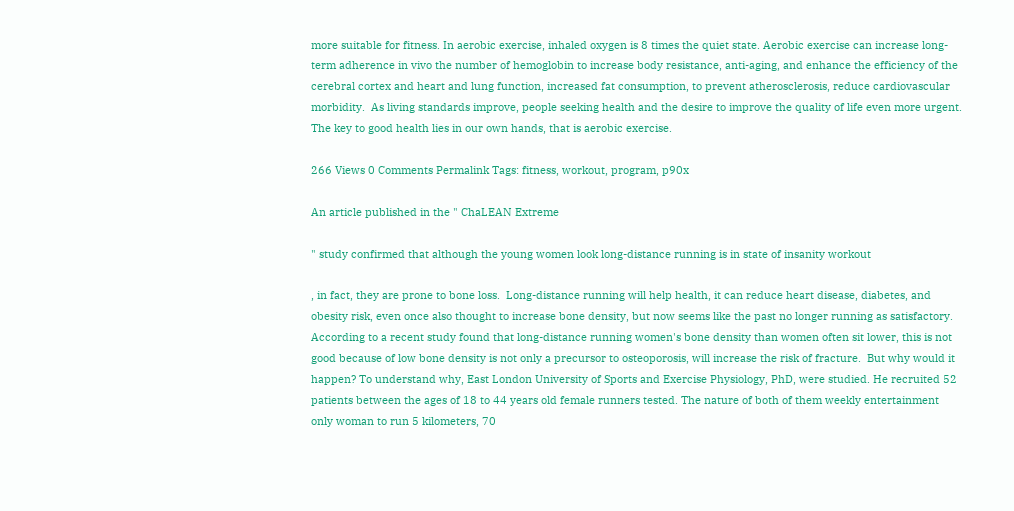more suitable for fitness. In aerobic exercise, inhaled oxygen is 8 times the quiet state. Aerobic exercise can increase long-term adherence in vivo the number of hemoglobin to increase body resistance, anti-aging, and enhance the efficiency of the cerebral cortex and heart and lung function, increased fat consumption, to prevent atherosclerosis, reduce cardiovascular morbidity.  As living standards improve, people seeking health and the desire to improve the quality of life even more urgent. The key to good health lies in our own hands, that is aerobic exercise.

266 Views 0 Comments Permalink Tags: fitness, workout, program, p90x

An article published in the " ChaLEAN Extreme

" study confirmed that although the young women look long-distance running is in state of insanity workout

, in fact, they are prone to bone loss.  Long-distance running will help health, it can reduce heart disease, diabetes, and obesity risk, even once also thought to increase bone density, but now seems like the past no longer running as satisfactory. According to a recent study found that long-distance running women's bone density than women often sit lower, this is not good because of low bone density is not only a precursor to osteoporosis, will increase the risk of fracture.  But why would it happen? To understand why, East London University of Sports and Exercise Physiology, PhD, were studied. He recruited 52 patients between the ages of 18 to 44 years old female runners tested. The nature of both of them weekly entertainment only woman to run 5 kilometers, 70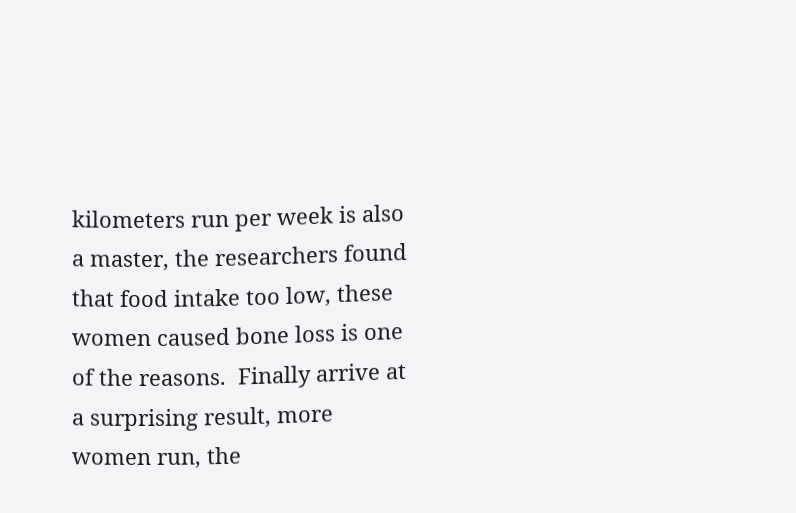kilometers run per week is also a master, the researchers found that food intake too low, these women caused bone loss is one of the reasons.  Finally arrive at a surprising result, more women run, the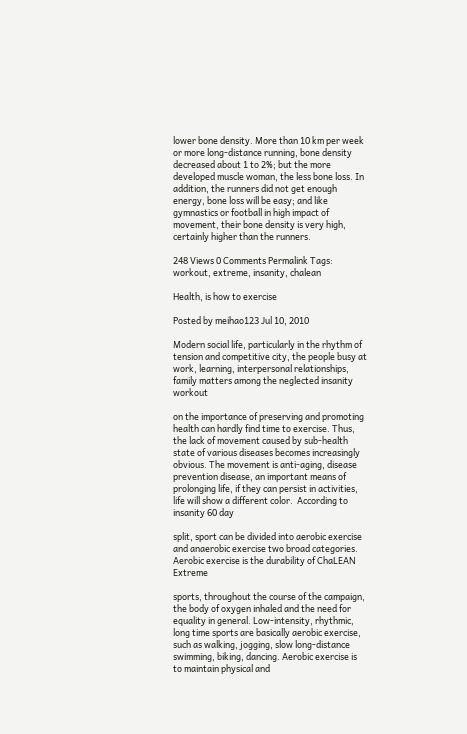lower bone density. More than 10 km per week or more long-distance running, bone density decreased about 1 to 2%; but the more developed muscle woman, the less bone loss. In addition, the runners did not get enough energy, bone loss will be easy; and like gymnastics or football in high impact of movement, their bone density is very high, certainly higher than the runners.

248 Views 0 Comments Permalink Tags: workout, extreme, insanity, chalean

Health, is how to exercise

Posted by meihao123 Jul 10, 2010

Modern social life, particularly in the rhythm of tension and competitive city, the people busy at work, learning, interpersonal relationships, family matters among the neglected insanity workout

on the importance of preserving and promoting health can hardly find time to exercise. Thus, the lack of movement caused by sub-health state of various diseases becomes increasingly obvious. The movement is anti-aging, disease prevention disease, an important means of prolonging life, if they can persist in activities, life will show a different color.  According to insanity 60 day

split, sport can be divided into aerobic exercise and anaerobic exercise two broad categories.  Aerobic exercise is the durability of ChaLEAN Extreme

sports, throughout the course of the campaign, the body of oxygen inhaled and the need for equality in general. Low-intensity, rhythmic, long time sports are basically aerobic exercise, such as walking, jogging, slow long-distance swimming, biking, dancing. Aerobic exercise is to maintain physical and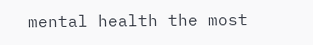mental health the most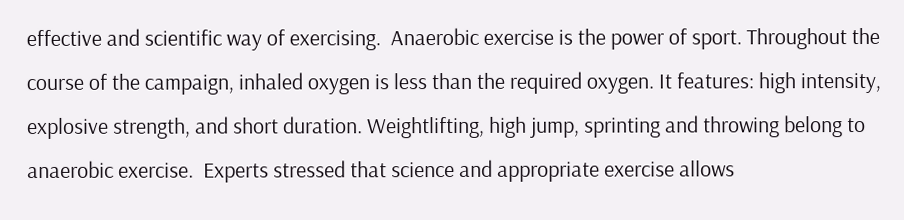effective and scientific way of exercising.  Anaerobic exercise is the power of sport. Throughout the course of the campaign, inhaled oxygen is less than the required oxygen. It features: high intensity, explosive strength, and short duration. Weightlifting, high jump, sprinting and throwing belong to anaerobic exercise.  Experts stressed that science and appropriate exercise allows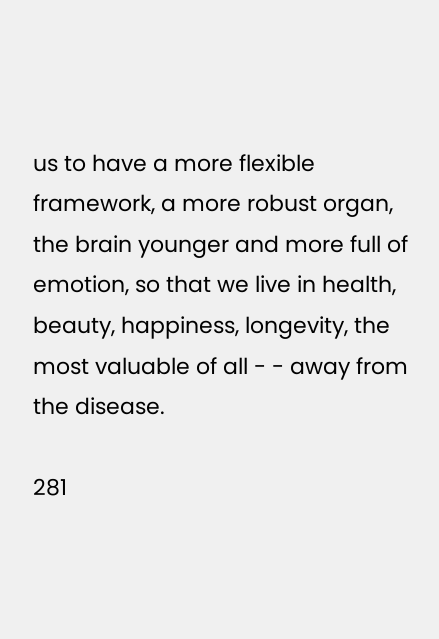us to have a more flexible framework, a more robust organ, the brain younger and more full of emotion, so that we live in health, beauty, happiness, longevity, the most valuable of all - - away from the disease.

281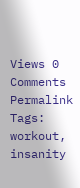Views 0 Comments Permalink Tags: workout, insanity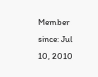Member since: Jul 10, 2010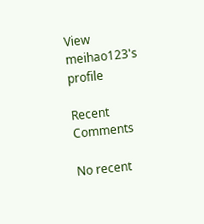View meihao123's profile

Recent Comments

No recent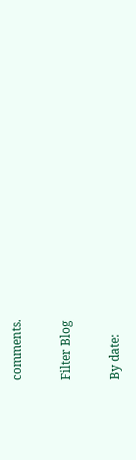comments.

Filter Blog

By date: